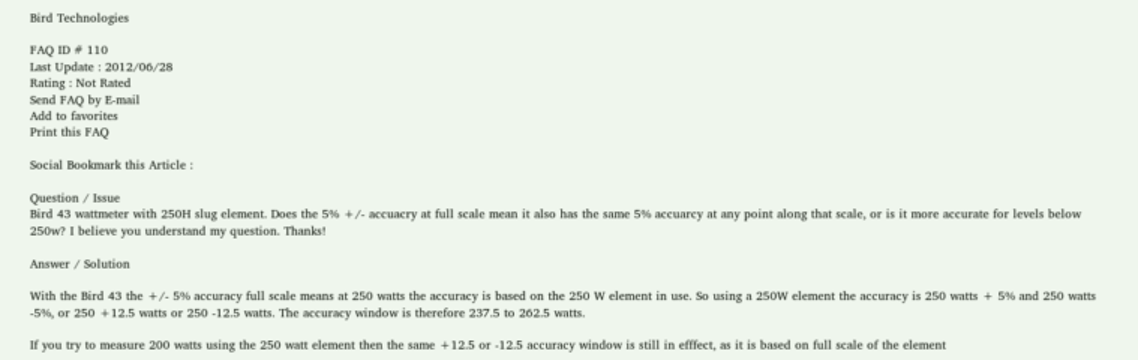Bird Technologies

FAQ ID # 110
Last Update : 2012/06/28
Rating : Not Rated
Send FAQ by E-mail
Add to favorites
Print this FAQ

Social Bookmark this Article :

Question / Issue
Bird 43 wattmeter with 250H slug element. Does the 5% +/- accuacry at full scale mean it also has the same 5% accuarcy at any point along that scale, or is it more accurate for levels below 250w? I believe you understand my question. Thanks!

Answer / Solution

With the Bird 43 the +/- 5% accuracy full scale means at 250 watts the accuracy is based on the 250 W element in use. So using a 250W element the accuracy is 250 watts + 5% and 250 watts -5%, or 250 +12.5 watts or 250 -12.5 watts. The accuracy window is therefore 237.5 to 262.5 watts.

If you try to measure 200 watts using the 250 watt element then the same +12.5 or -12.5 accuracy window is still in efffect, as it is based on full scale of the element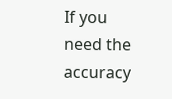If you need the accuracy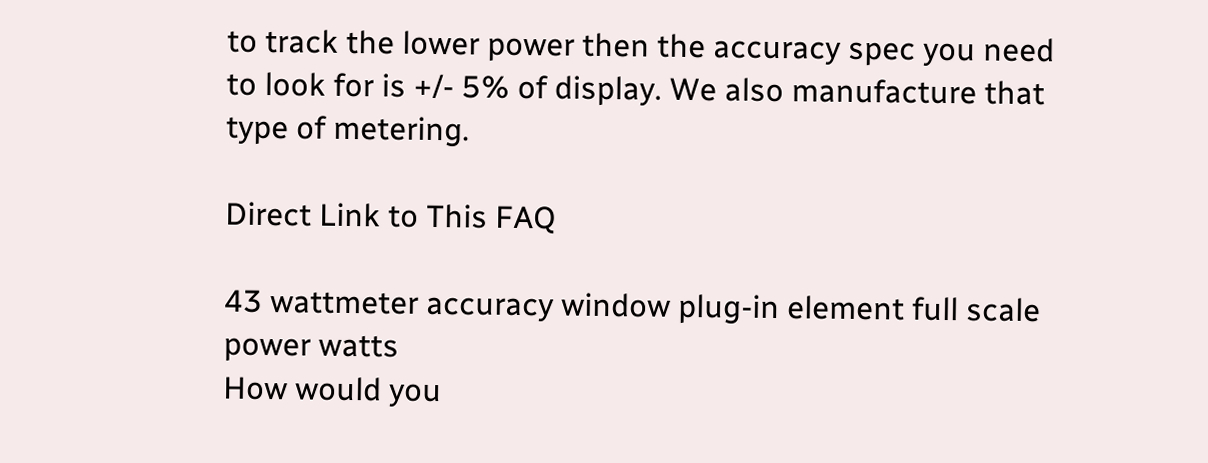to track the lower power then the accuracy spec you need to look for is +/- 5% of display. We also manufacture that type of metering.

Direct Link to This FAQ

43 wattmeter accuracy window plug-in element full scale power watts
How would you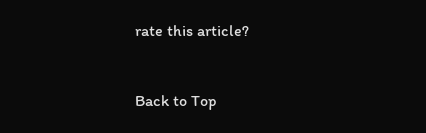rate this article?



Back to Top